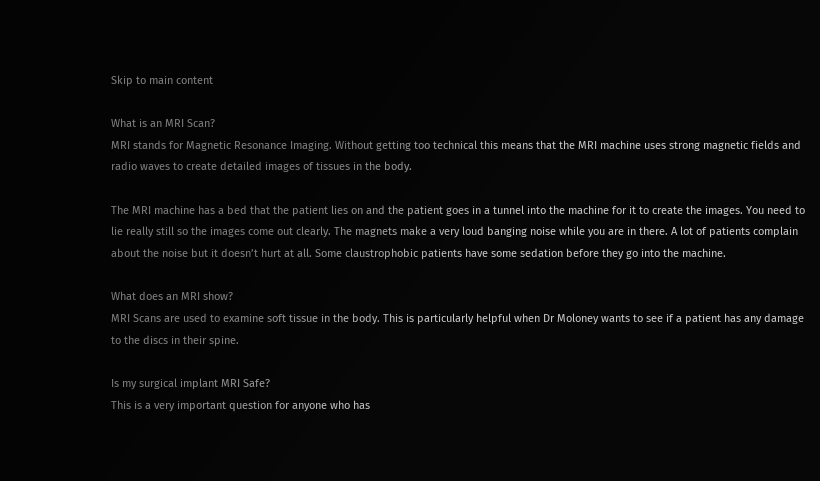Skip to main content

What is an MRI Scan?
MRI stands for Magnetic Resonance Imaging. Without getting too technical this means that the MRI machine uses strong magnetic fields and radio waves to create detailed images of tissues in the body.

The MRI machine has a bed that the patient lies on and the patient goes in a tunnel into the machine for it to create the images. You need to lie really still so the images come out clearly. The magnets make a very loud banging noise while you are in there. A lot of patients complain about the noise but it doesn’t hurt at all. Some claustrophobic patients have some sedation before they go into the machine.

What does an MRI show?
MRI Scans are used to examine soft tissue in the body. This is particularly helpful when Dr Moloney wants to see if a patient has any damage to the discs in their spine.

Is my surgical implant MRI Safe?
This is a very important question for anyone who has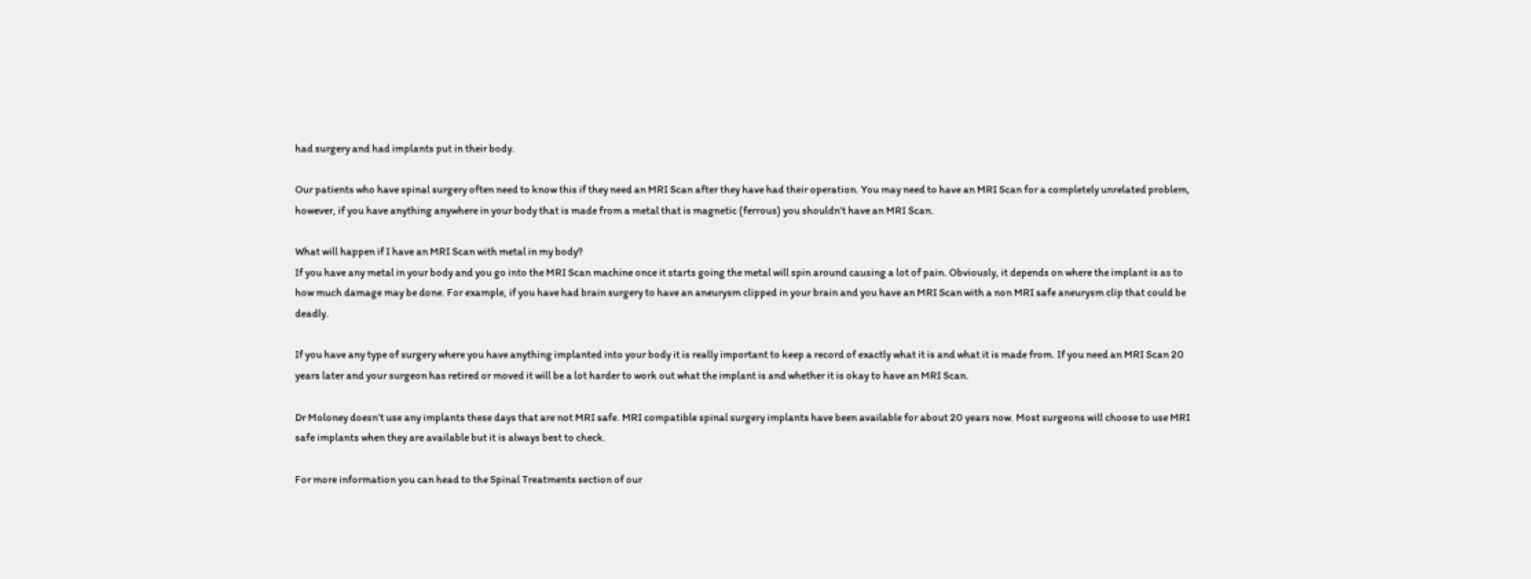had surgery and had implants put in their body.

Our patients who have spinal surgery often need to know this if they need an MRI Scan after they have had their operation. You may need to have an MRI Scan for a completely unrelated problem, however, if you have anything anywhere in your body that is made from a metal that is magnetic (ferrous) you shouldn’t have an MRI Scan.

What will happen if I have an MRI Scan with metal in my body?
If you have any metal in your body and you go into the MRI Scan machine once it starts going the metal will spin around causing a lot of pain. Obviously, it depends on where the implant is as to how much damage may be done. For example, if you have had brain surgery to have an aneurysm clipped in your brain and you have an MRI Scan with a non MRI safe aneurysm clip that could be deadly.

If you have any type of surgery where you have anything implanted into your body it is really important to keep a record of exactly what it is and what it is made from. If you need an MRI Scan 20 years later and your surgeon has retired or moved it will be a lot harder to work out what the implant is and whether it is okay to have an MRI Scan.

Dr Moloney doesn’t use any implants these days that are not MRI safe. MRI compatible spinal surgery implants have been available for about 20 years now. Most surgeons will choose to use MRI safe implants when they are available but it is always best to check.

For more information you can head to the Spinal Treatments section of our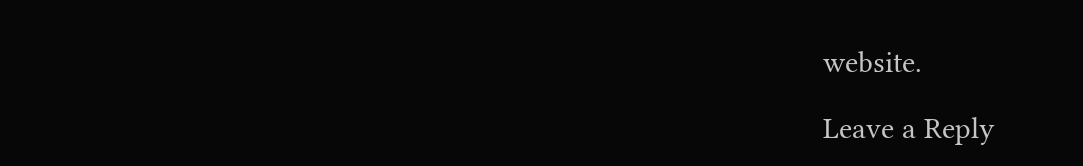website.

Leave a Reply